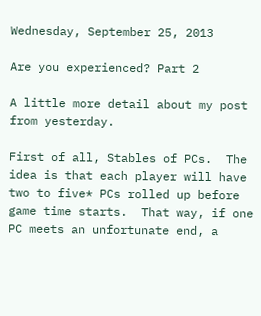Wednesday, September 25, 2013

Are you experienced? Part 2

A little more detail about my post from yesterday.

First of all, Stables of PCs.  The idea is that each player will have two to five* PCs rolled up before game time starts.  That way, if one PC meets an unfortunate end, a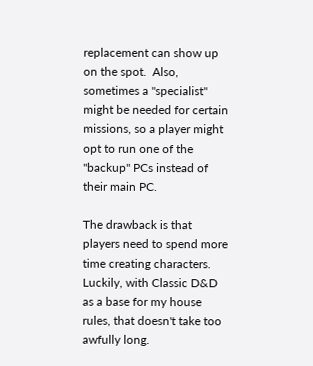replacement can show up on the spot.  Also, sometimes a "specialist" might be needed for certain missions, so a player might opt to run one of the "backup" PCs instead of their main PC.

The drawback is that players need to spend more time creating characters.  Luckily, with Classic D&D as a base for my house rules, that doesn't take too awfully long.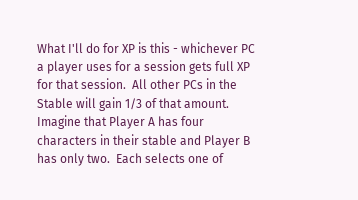What I'll do for XP is this - whichever PC a player uses for a session gets full XP for that session.  All other PCs in the Stable will gain 1/3 of that amount.  Imagine that Player A has four characters in their stable and Player B has only two.  Each selects one of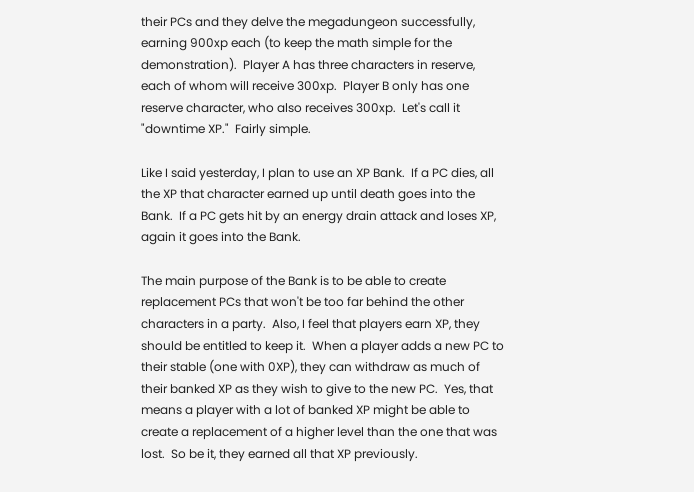their PCs and they delve the megadungeon successfully, earning 900xp each (to keep the math simple for the demonstration).  Player A has three characters in reserve, each of whom will receive 300xp.  Player B only has one reserve character, who also receives 300xp.  Let's call it "downtime XP."  Fairly simple.

Like I said yesterday, I plan to use an XP Bank.  If a PC dies, all the XP that character earned up until death goes into the Bank.  If a PC gets hit by an energy drain attack and loses XP, again it goes into the Bank.

The main purpose of the Bank is to be able to create replacement PCs that won't be too far behind the other characters in a party.  Also, I feel that players earn XP, they should be entitled to keep it.  When a player adds a new PC to their stable (one with 0XP), they can withdraw as much of their banked XP as they wish to give to the new PC.  Yes, that means a player with a lot of banked XP might be able to create a replacement of a higher level than the one that was lost.  So be it, they earned all that XP previously.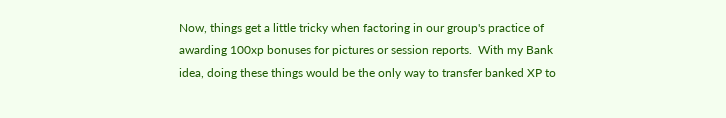Now, things get a little tricky when factoring in our group's practice of awarding 100xp bonuses for pictures or session reports.  With my Bank idea, doing these things would be the only way to transfer banked XP to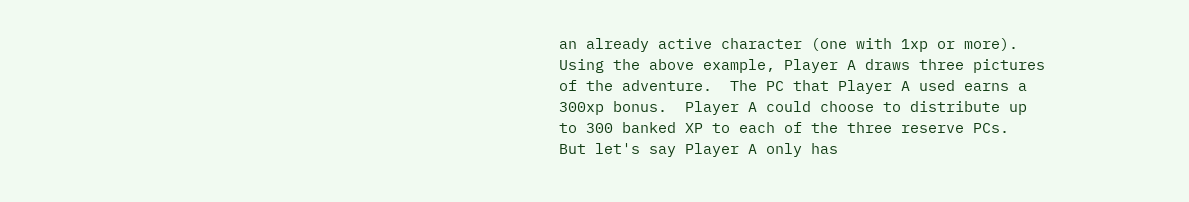an already active character (one with 1xp or more).  Using the above example, Player A draws three pictures of the adventure.  The PC that Player A used earns a 300xp bonus.  Player A could choose to distribute up to 300 banked XP to each of the three reserve PCs.  But let's say Player A only has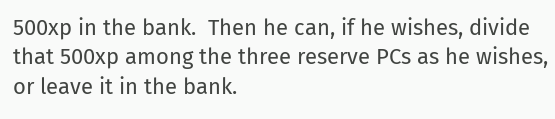500xp in the bank.  Then he can, if he wishes, divide that 500xp among the three reserve PCs as he wishes, or leave it in the bank.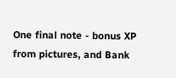One final note - bonus XP from pictures, and Bank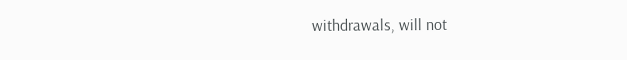withdrawals, will not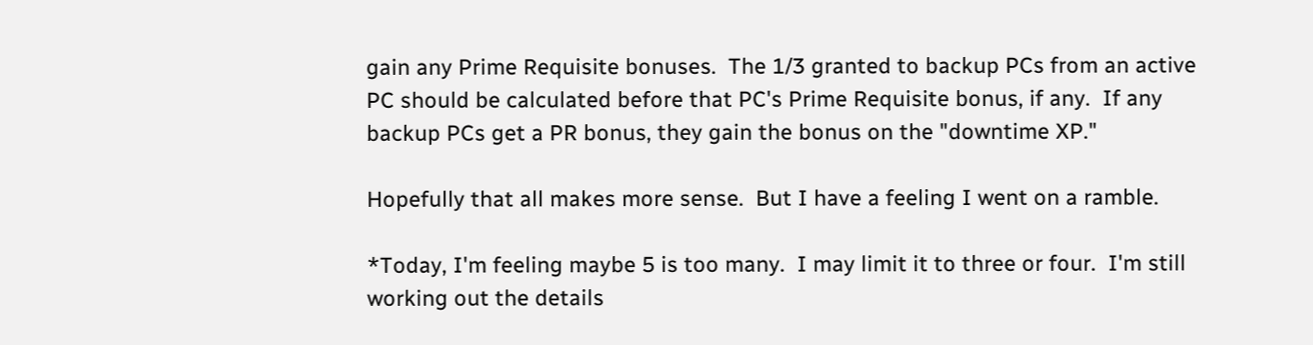gain any Prime Requisite bonuses.  The 1/3 granted to backup PCs from an active PC should be calculated before that PC's Prime Requisite bonus, if any.  If any backup PCs get a PR bonus, they gain the bonus on the "downtime XP."

Hopefully that all makes more sense.  But I have a feeling I went on a ramble.

*Today, I'm feeling maybe 5 is too many.  I may limit it to three or four.  I'm still working out the details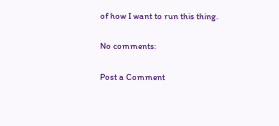of how I want to run this thing.

No comments:

Post a Comment